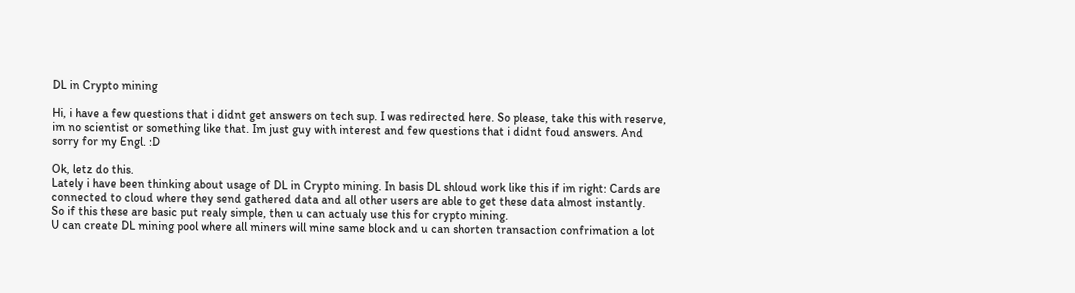DL in Crypto mining

Hi, i have a few questions that i didnt get answers on tech sup. I was redirected here. So please, take this with reserve, im no scientist or something like that. Im just guy with interest and few questions that i didnt foud answers. And sorry for my Engl. :D

Ok, letz do this.
Lately i have been thinking about usage of DL in Crypto mining. In basis DL shloud work like this if im right: Cards are connected to cloud where they send gathered data and all other users are able to get these data almost instantly.
So if this these are basic put realy simple, then u can actualy use this for crypto mining.
U can create DL mining pool where all miners will mine same block and u can shorten transaction confrimation a lot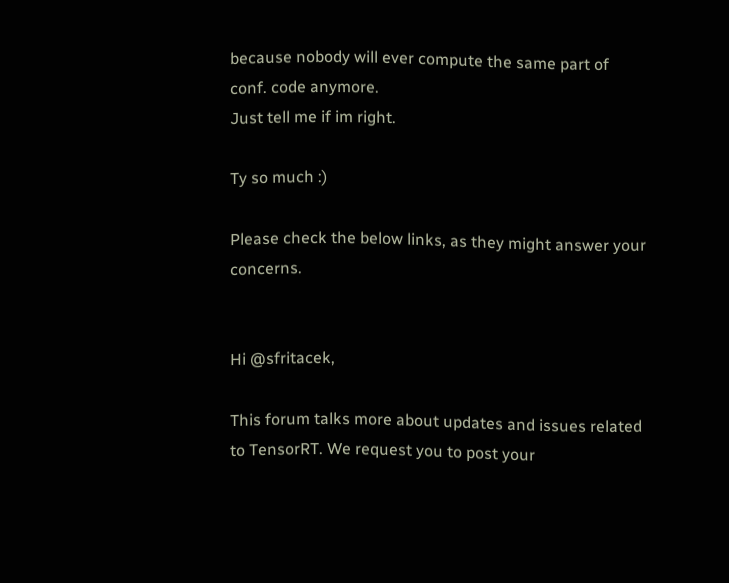because nobody will ever compute the same part of conf. code anymore.
Just tell me if im right.

Ty so much :)

Please check the below links, as they might answer your concerns.


Hi @sfritacek,

This forum talks more about updates and issues related to TensorRT. We request you to post your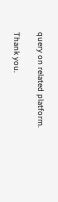query on related platform.

Thank you.